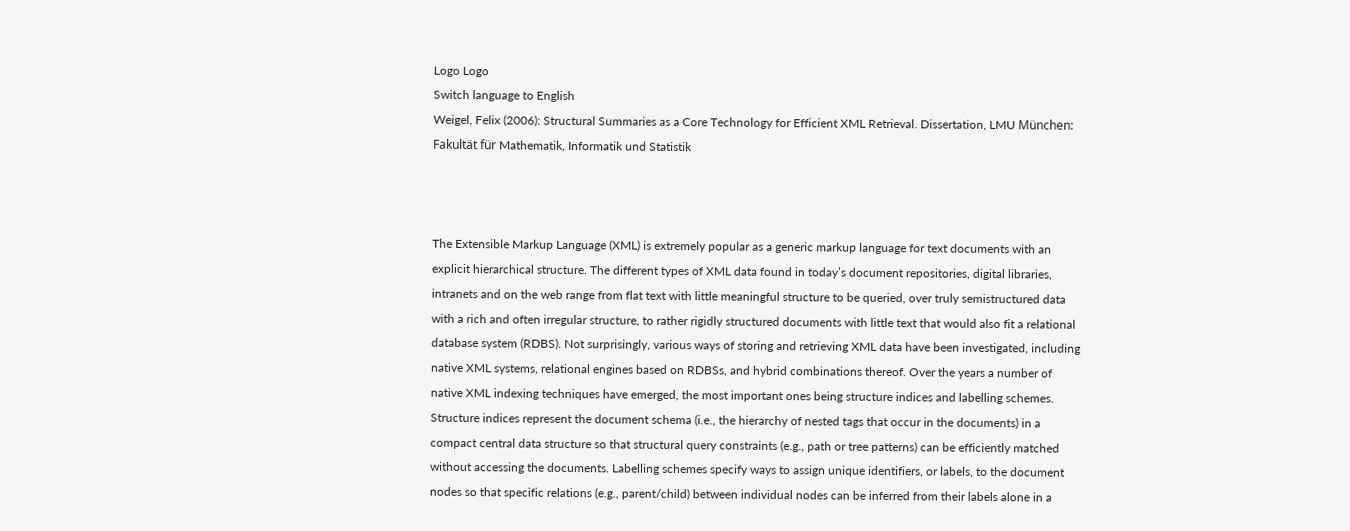Logo Logo
Switch language to English
Weigel, Felix (2006): Structural Summaries as a Core Technology for Efficient XML Retrieval. Dissertation, LMU München: Fakultät für Mathematik, Informatik und Statistik



The Extensible Markup Language (XML) is extremely popular as a generic markup language for text documents with an explicit hierarchical structure. The different types of XML data found in today’s document repositories, digital libraries, intranets and on the web range from flat text with little meaningful structure to be queried, over truly semistructured data with a rich and often irregular structure, to rather rigidly structured documents with little text that would also fit a relational database system (RDBS). Not surprisingly, various ways of storing and retrieving XML data have been investigated, including native XML systems, relational engines based on RDBSs, and hybrid combinations thereof. Over the years a number of native XML indexing techniques have emerged, the most important ones being structure indices and labelling schemes. Structure indices represent the document schema (i.e., the hierarchy of nested tags that occur in the documents) in a compact central data structure so that structural query constraints (e.g., path or tree patterns) can be efficiently matched without accessing the documents. Labelling schemes specify ways to assign unique identifiers, or labels, to the document nodes so that specific relations (e.g., parent/child) between individual nodes can be inferred from their labels alone in a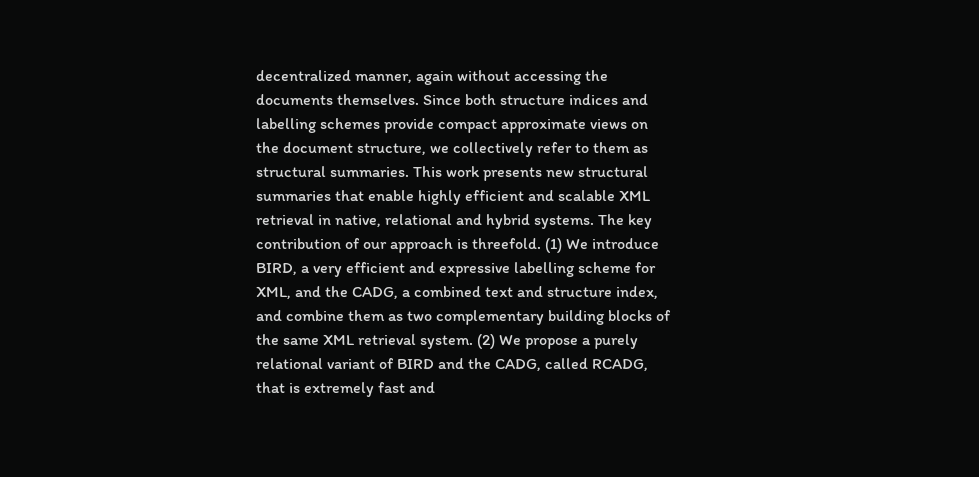decentralized manner, again without accessing the documents themselves. Since both structure indices and labelling schemes provide compact approximate views on the document structure, we collectively refer to them as structural summaries. This work presents new structural summaries that enable highly efficient and scalable XML retrieval in native, relational and hybrid systems. The key contribution of our approach is threefold. (1) We introduce BIRD, a very efficient and expressive labelling scheme for XML, and the CADG, a combined text and structure index, and combine them as two complementary building blocks of the same XML retrieval system. (2) We propose a purely relational variant of BIRD and the CADG, called RCADG, that is extremely fast and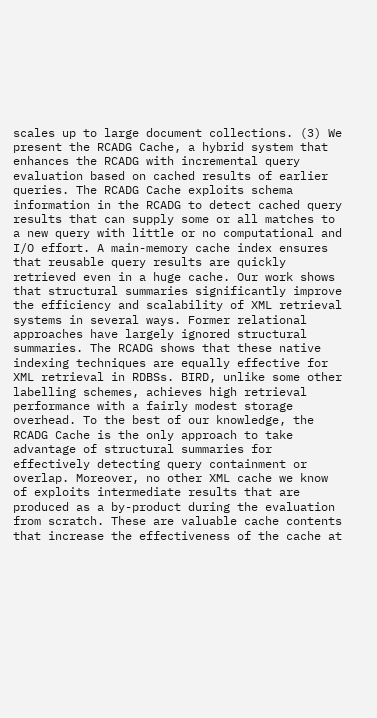scales up to large document collections. (3) We present the RCADG Cache, a hybrid system that enhances the RCADG with incremental query evaluation based on cached results of earlier queries. The RCADG Cache exploits schema information in the RCADG to detect cached query results that can supply some or all matches to a new query with little or no computational and I/O effort. A main-memory cache index ensures that reusable query results are quickly retrieved even in a huge cache. Our work shows that structural summaries significantly improve the efficiency and scalability of XML retrieval systems in several ways. Former relational approaches have largely ignored structural summaries. The RCADG shows that these native indexing techniques are equally effective for XML retrieval in RDBSs. BIRD, unlike some other labelling schemes, achieves high retrieval performance with a fairly modest storage overhead. To the best of our knowledge, the RCADG Cache is the only approach to take advantage of structural summaries for effectively detecting query containment or overlap. Moreover, no other XML cache we know of exploits intermediate results that are produced as a by-product during the evaluation from scratch. These are valuable cache contents that increase the effectiveness of the cache at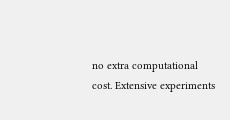no extra computational cost. Extensive experiments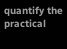quantify the practical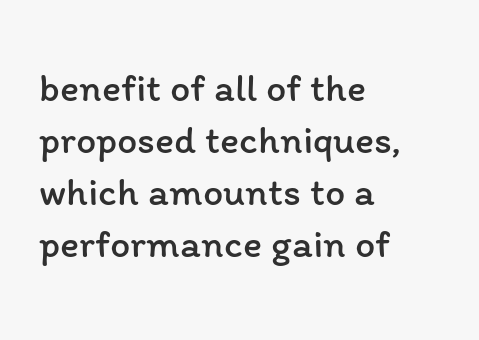benefit of all of the proposed techniques, which amounts to a performance gain of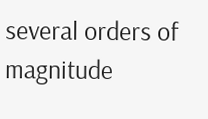several orders of magnitude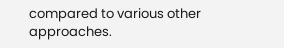compared to various other approaches.